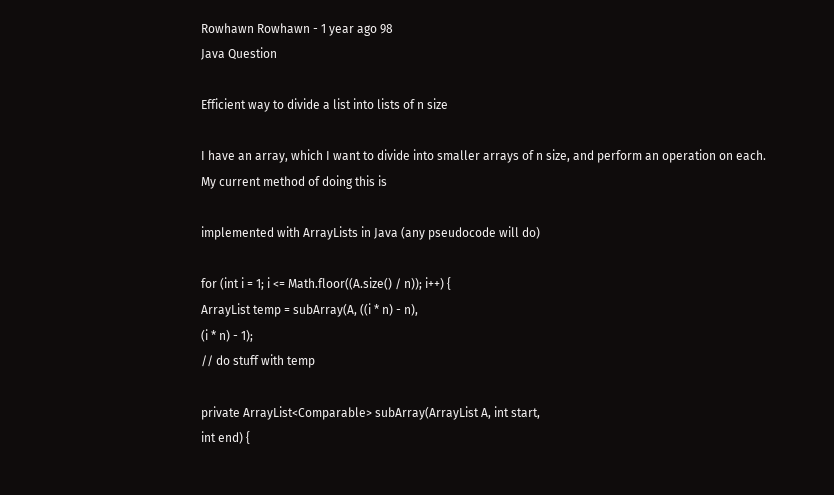Rowhawn Rowhawn - 1 year ago 98
Java Question

Efficient way to divide a list into lists of n size

I have an array, which I want to divide into smaller arrays of n size, and perform an operation on each.
My current method of doing this is

implemented with ArrayLists in Java (any pseudocode will do)

for (int i = 1; i <= Math.floor((A.size() / n)); i++) {
ArrayList temp = subArray(A, ((i * n) - n),
(i * n) - 1);
// do stuff with temp

private ArrayList<Comparable> subArray(ArrayList A, int start,
int end) {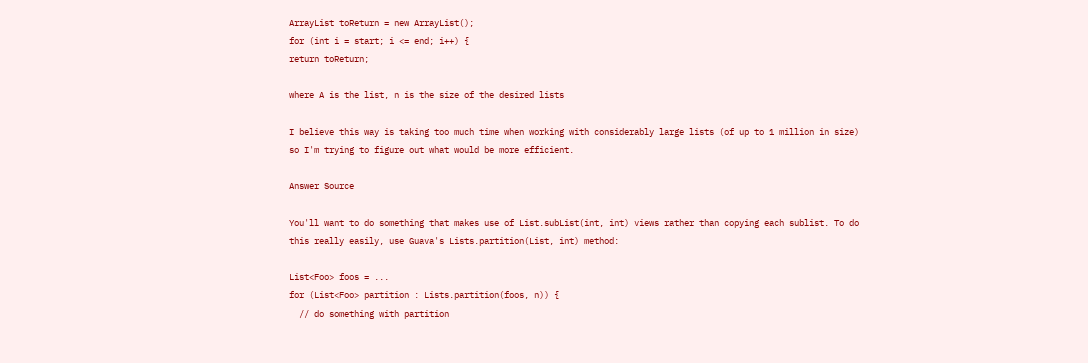ArrayList toReturn = new ArrayList();
for (int i = start; i <= end; i++) {
return toReturn;

where A is the list, n is the size of the desired lists

I believe this way is taking too much time when working with considerably large lists (of up to 1 million in size) so I'm trying to figure out what would be more efficient.

Answer Source

You'll want to do something that makes use of List.subList(int, int) views rather than copying each sublist. To do this really easily, use Guava's Lists.partition(List, int) method:

List<Foo> foos = ...
for (List<Foo> partition : Lists.partition(foos, n)) {
  // do something with partition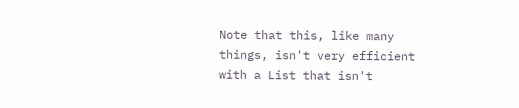Note that this, like many things, isn't very efficient with a List that isn't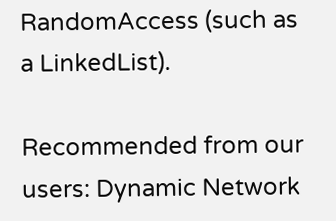RandomAccess (such as a LinkedList).

Recommended from our users: Dynamic Network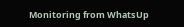Monitoring from WhatsUp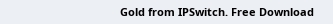Gold from IPSwitch. Free Download